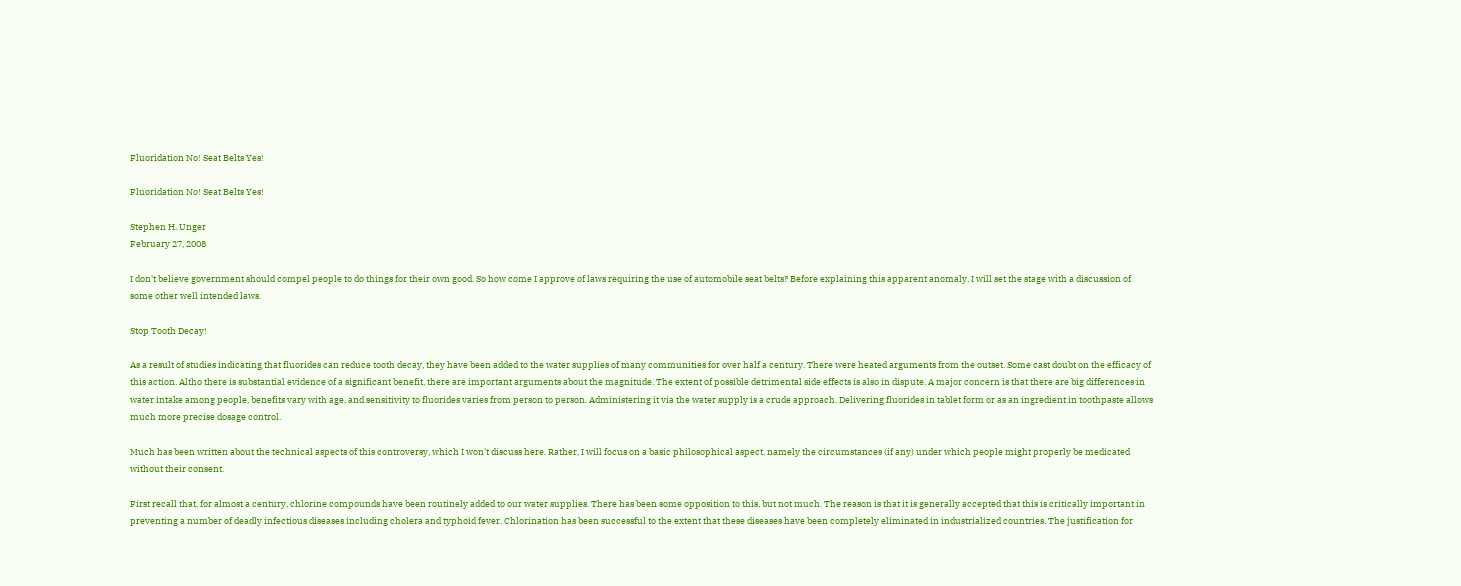Fluoridation No! Seat Belts Yes!

Fluoridation No! Seat Belts Yes!

Stephen H. Unger
February 27, 2008

I don't believe government should compel people to do things for their own good. So how come I approve of laws requiring the use of automobile seat belts? Before explaining this apparent anomaly, I will set the stage with a discussion of some other well intended laws.

Stop Tooth Decay!

As a result of studies indicating that fluorides can reduce tooth decay, they have been added to the water supplies of many communities for over half a century. There were heated arguments from the outset. Some cast doubt on the efficacy of this action. Altho there is substantial evidence of a significant benefit, there are important arguments about the magnitude. The extent of possible detrimental side effects is also in dispute. A major concern is that there are big differences in water intake among people, benefits vary with age, and sensitivity to fluorides varies from person to person. Administering it via the water supply is a crude approach. Delivering fluorides in tablet form or as an ingredient in toothpaste allows much more precise dosage control.

Much has been written about the technical aspects of this controversy, which I won't discuss here. Rather, I will focus on a basic philosophical aspect, namely the circumstances (if any) under which people might properly be medicated without their consent.

First recall that, for almost a century, chlorine compounds have been routinely added to our water supplies. There has been some opposition to this, but not much. The reason is that it is generally accepted that this is critically important in preventing a number of deadly infectious diseases including cholera and typhoid fever. Chlorination has been successful to the extent that these diseases have been completely eliminated in industrialized countries. The justification for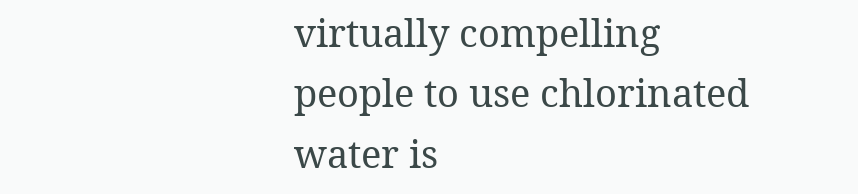virtually compelling people to use chlorinated water is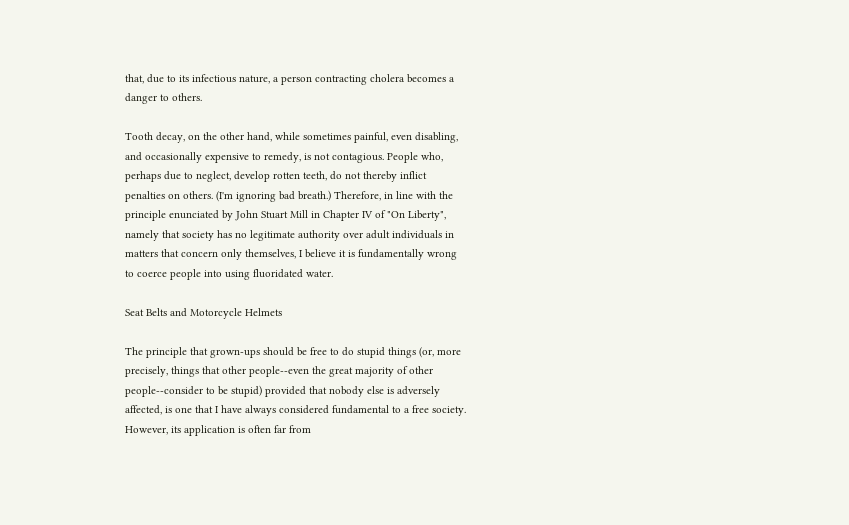that, due to its infectious nature, a person contracting cholera becomes a danger to others.

Tooth decay, on the other hand, while sometimes painful, even disabling, and occasionally expensive to remedy, is not contagious. People who, perhaps due to neglect, develop rotten teeth, do not thereby inflict penalties on others. (I'm ignoring bad breath.) Therefore, in line with the principle enunciated by John Stuart Mill in Chapter IV of "On Liberty", namely that society has no legitimate authority over adult individuals in matters that concern only themselves, I believe it is fundamentally wrong to coerce people into using fluoridated water.

Seat Belts and Motorcycle Helmets

The principle that grown-ups should be free to do stupid things (or, more precisely, things that other people--even the great majority of other people--consider to be stupid) provided that nobody else is adversely affected, is one that I have always considered fundamental to a free society. However, its application is often far from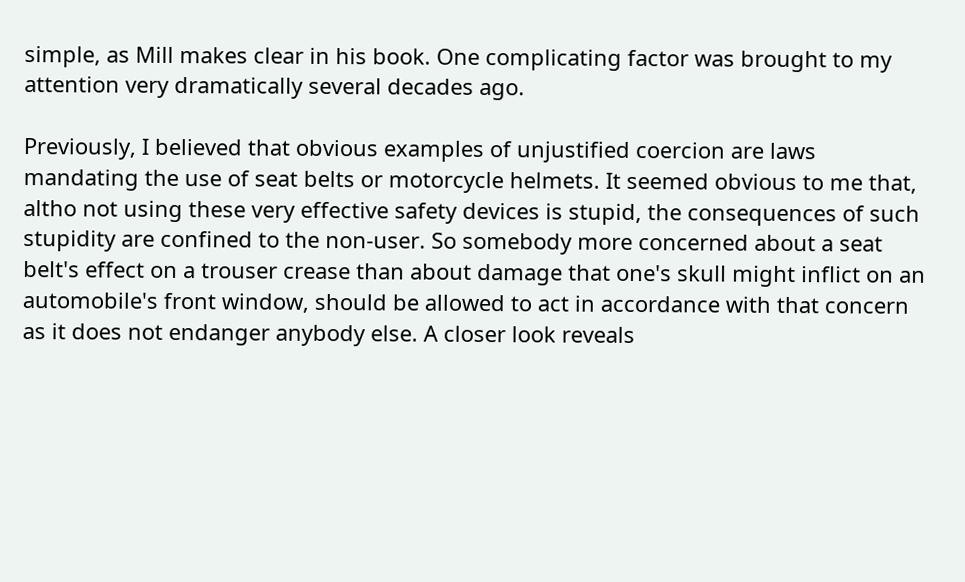simple, as Mill makes clear in his book. One complicating factor was brought to my attention very dramatically several decades ago.

Previously, I believed that obvious examples of unjustified coercion are laws mandating the use of seat belts or motorcycle helmets. It seemed obvious to me that, altho not using these very effective safety devices is stupid, the consequences of such stupidity are confined to the non-user. So somebody more concerned about a seat belt's effect on a trouser crease than about damage that one's skull might inflict on an automobile's front window, should be allowed to act in accordance with that concern as it does not endanger anybody else. A closer look reveals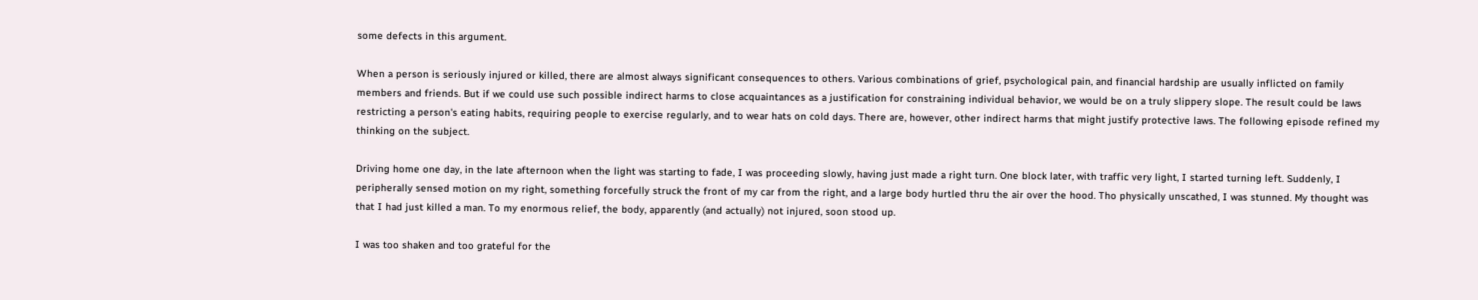some defects in this argument.

When a person is seriously injured or killed, there are almost always significant consequences to others. Various combinations of grief, psychological pain, and financial hardship are usually inflicted on family members and friends. But if we could use such possible indirect harms to close acquaintances as a justification for constraining individual behavior, we would be on a truly slippery slope. The result could be laws restricting a person's eating habits, requiring people to exercise regularly, and to wear hats on cold days. There are, however, other indirect harms that might justify protective laws. The following episode refined my thinking on the subject.

Driving home one day, in the late afternoon when the light was starting to fade, I was proceeding slowly, having just made a right turn. One block later, with traffic very light, I started turning left. Suddenly, I peripherally sensed motion on my right, something forcefully struck the front of my car from the right, and a large body hurtled thru the air over the hood. Tho physically unscathed, I was stunned. My thought was that I had just killed a man. To my enormous relief, the body, apparently (and actually) not injured, soon stood up.

I was too shaken and too grateful for the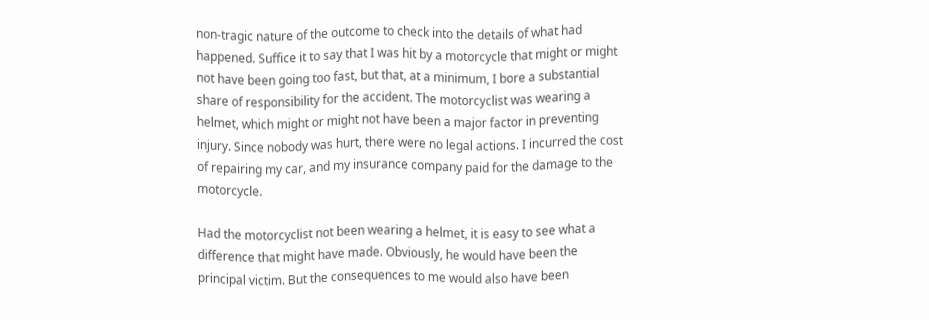non-tragic nature of the outcome to check into the details of what had happened. Suffice it to say that I was hit by a motorcycle that might or might not have been going too fast, but that, at a minimum, I bore a substantial share of responsibility for the accident. The motorcyclist was wearing a helmet, which might or might not have been a major factor in preventing injury. Since nobody was hurt, there were no legal actions. I incurred the cost of repairing my car, and my insurance company paid for the damage to the motorcycle.

Had the motorcyclist not been wearing a helmet, it is easy to see what a difference that might have made. Obviously, he would have been the principal victim. But the consequences to me would also have been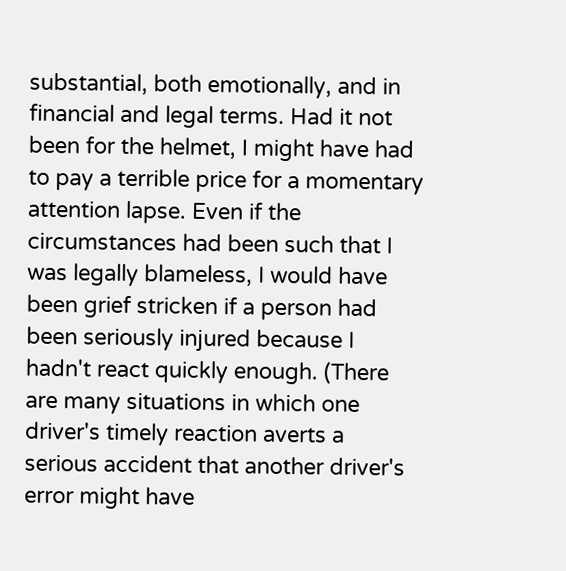substantial, both emotionally, and in financial and legal terms. Had it not been for the helmet, I might have had to pay a terrible price for a momentary attention lapse. Even if the circumstances had been such that I was legally blameless, I would have been grief stricken if a person had been seriously injured because I hadn't react quickly enough. (There are many situations in which one driver's timely reaction averts a serious accident that another driver's error might have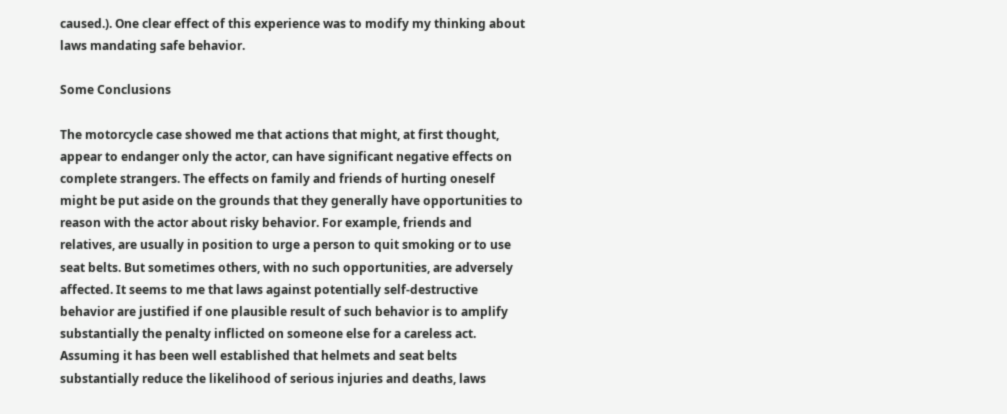caused.). One clear effect of this experience was to modify my thinking about laws mandating safe behavior.

Some Conclusions

The motorcycle case showed me that actions that might, at first thought, appear to endanger only the actor, can have significant negative effects on complete strangers. The effects on family and friends of hurting oneself might be put aside on the grounds that they generally have opportunities to reason with the actor about risky behavior. For example, friends and relatives, are usually in position to urge a person to quit smoking or to use seat belts. But sometimes others, with no such opportunities, are adversely affected. It seems to me that laws against potentially self-destructive behavior are justified if one plausible result of such behavior is to amplify substantially the penalty inflicted on someone else for a careless act. Assuming it has been well established that helmets and seat belts substantially reduce the likelihood of serious injuries and deaths, laws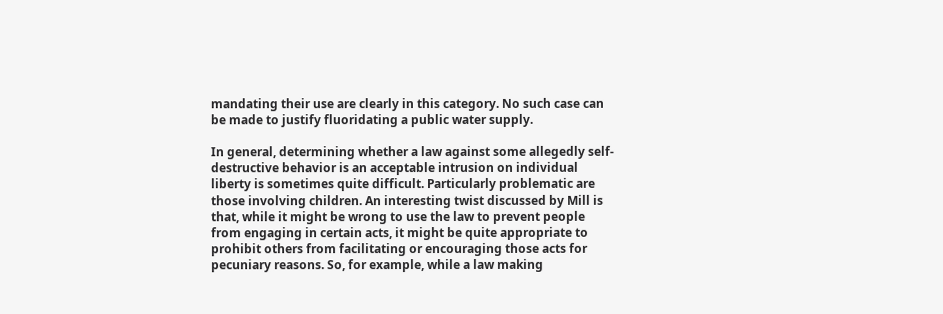mandating their use are clearly in this category. No such case can be made to justify fluoridating a public water supply.

In general, determining whether a law against some allegedly self-destructive behavior is an acceptable intrusion on individual liberty is sometimes quite difficult. Particularly problematic are those involving children. An interesting twist discussed by Mill is that, while it might be wrong to use the law to prevent people from engaging in certain acts, it might be quite appropriate to prohibit others from facilitating or encouraging those acts for pecuniary reasons. So, for example, while a law making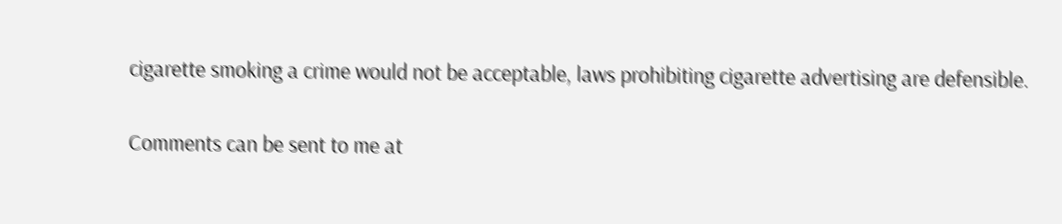cigarette smoking a crime would not be acceptable, laws prohibiting cigarette advertising are defensible.

Comments can be sent to me at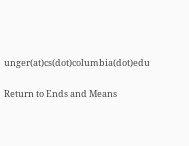unger(at)cs(dot)columbia(dot)edu

Return to Ends and Means